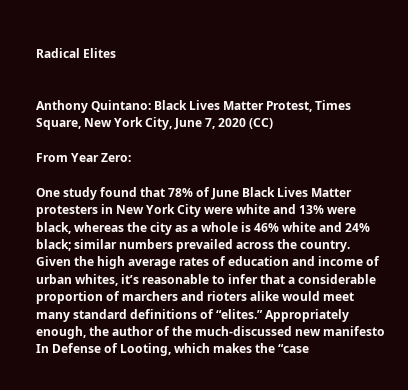Radical Elites


Anthony Quintano: Black Lives Matter Protest, Times Square, New York City, June 7, 2020 (CC)

From Year Zero:

One study found that 78% of June Black Lives Matter protesters in New York City were white and 13% were black, whereas the city as a whole is 46% white and 24% black; similar numbers prevailed across the country. Given the high average rates of education and income of urban whites, it’s reasonable to infer that a considerable proportion of marchers and rioters alike would meet many standard definitions of “elites.” Appropriately enough, the author of the much-discussed new manifesto In Defense of Looting, which makes the “case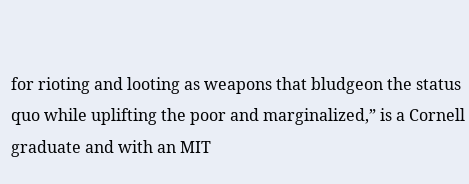for rioting and looting as weapons that bludgeon the status quo while uplifting the poor and marginalized,” is a Cornell graduate and with an MIT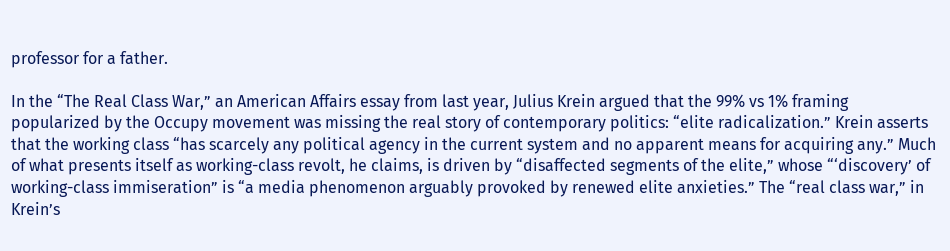professor for a father.

In the “The Real Class War,” an American Affairs essay from last year, Julius Krein argued that the 99% vs 1% framing popularized by the Occupy movement was missing the real story of contemporary politics: “elite radicalization.” Krein asserts that the working class “has scarcely any political agency in the current system and no apparent means for acquiring any.” Much of what presents itself as working-class revolt, he claims, is driven by “disaffected segments of the elite,” whose “‘discovery’ of working-class immiseration” is “a media phenomenon arguably provoked by renewed elite anxieties.” The “real class war,” in Krein’s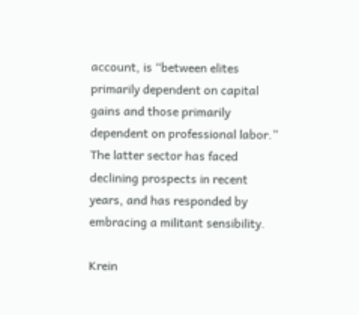account, is “between elites primarily dependent on capital gains and those primarily dependent on professional labor.” The latter sector has faced declining prospects in recent years, and has responded by embracing a militant sensibility.

Krein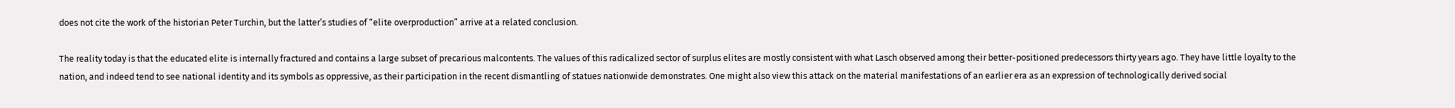does not cite the work of the historian Peter Turchin, but the latter’s studies of “elite overproduction” arrive at a related conclusion.

The reality today is that the educated elite is internally fractured and contains a large subset of precarious malcontents. The values of this radicalized sector of surplus elites are mostly consistent with what Lasch observed among their better-positioned predecessors thirty years ago. They have little loyalty to the nation, and indeed tend to see national identity and its symbols as oppressive, as their participation in the recent dismantling of statues nationwide demonstrates. One might also view this attack on the material manifestations of an earlier era as an expression of technologically derived social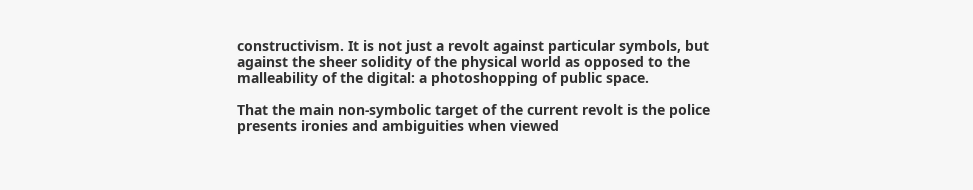constructivism. It is not just a revolt against particular symbols, but against the sheer solidity of the physical world as opposed to the malleability of the digital: a photoshopping of public space.

That the main non-symbolic target of the current revolt is the police presents ironies and ambiguities when viewed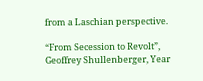from a Laschian perspective.

“From Secession to Revolt”, Geoffrey Shullenberger, Year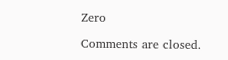Zero

Comments are closed.